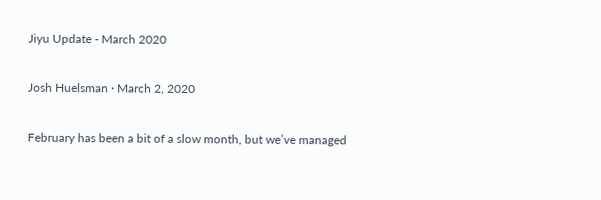Jiyu Update - March 2020

Josh Huelsman · March 2, 2020

February has been a bit of a slow month, but we’ve managed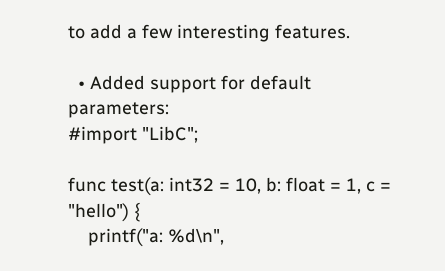to add a few interesting features.

  • Added support for default parameters:
#import "LibC";

func test(a: int32 = 10, b: float = 1, c = "hello") {
    printf("a: %d\n",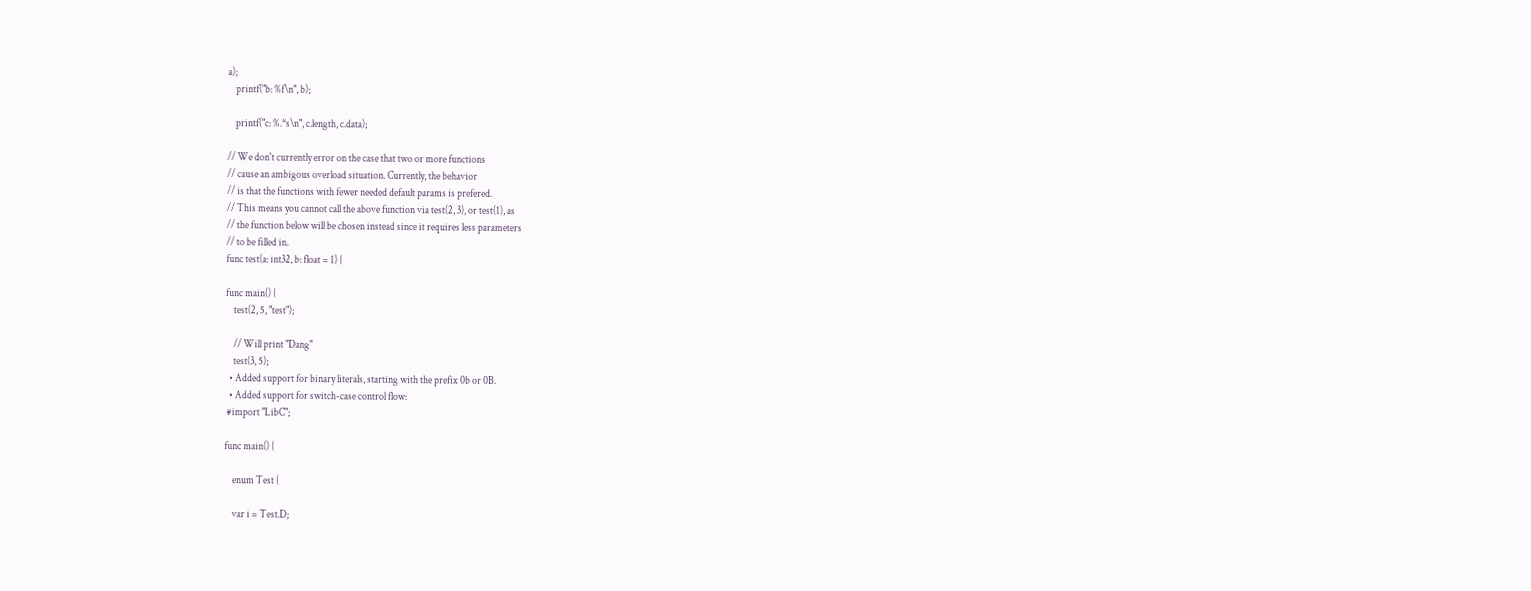a);
    printf("b: %f\n", b);

    printf("c: %.*s\n", c.length, c.data);

// We don't currently error on the case that two or more functions
// cause an ambigous overload situation. Currently, the behavior
// is that the functions with fewer needed default params is prefered.
// This means you cannot call the above function via test(2, 3), or test(1), as
// the function below will be chosen instead since it requires less parameters
// to be filled in.
func test(a: int32, b: float = 1) {

func main() {
    test(2, 5, "test");

    // Will print "Dang"
    test(3, 5);
  • Added support for binary literals, starting with the prefix 0b or 0B.
  • Added support for switch-case control flow:
 #import "LibC";

func main() {

    enum Test {

    var i = Test.D;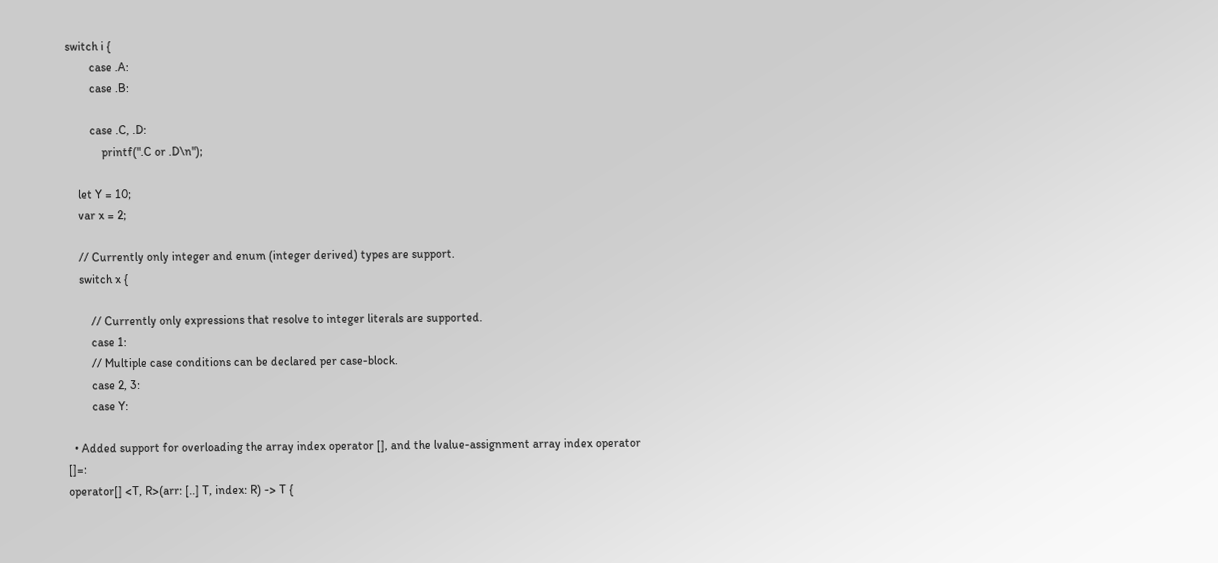switch i {
        case .A:
        case .B:

        case .C, .D:
            printf(".C or .D\n");

    let Y = 10;
    var x = 2;

    // Currently only integer and enum (integer derived) types are support.
    switch x {

        // Currently only expressions that resolve to integer literals are supported.
        case 1:
        // Multiple case conditions can be declared per case-block.
        case 2, 3:
        case Y:

  • Added support for overloading the array index operator [], and the lvalue-assignment array index operator []=:
operator[] <T, R>(arr: [..] T, index: R) -> T {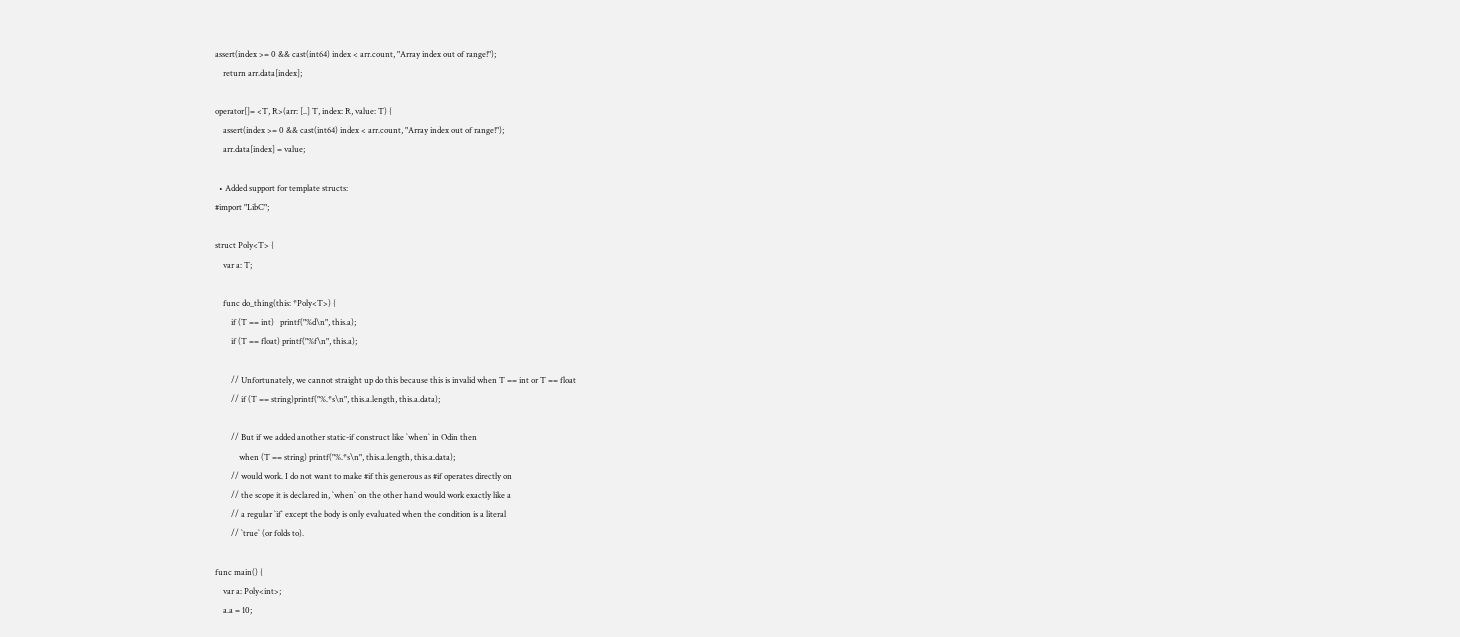assert(index >= 0 && cast(int64) index < arr.count, "Array index out of range!");
    return arr.data[index];

operator[]= <T, R>(arr: [..] T, index: R, value: T) {
    assert(index >= 0 && cast(int64) index < arr.count, "Array index out of range!");
    arr.data[index] = value;

  • Added support for template structs:
#import "LibC";

struct Poly<T> {
    var a: T;

    func do_thing(this: *Poly<T>) {
        if (T == int)   printf("%d\n", this.a);
        if (T == float) printf("%f\n", this.a);

        // Unfortunately, we cannot straight up do this because this is invalid when T == int or T == float
        // if (T == string)printf("%.*s\n", this.a.length, this.a.data);

        // But if we added another static-if construct like `when` in Odin then
            when (T == string) printf("%.*s\n", this.a.length, this.a.data);
        // would work. I do not want to make #if this generous as #if operates directly on
        // the scope it is declared in, `when` on the other hand would work exactly like a
        // a regular `if` except the body is only evaluated when the condition is a literal
        // `true` (or folds to).

func main() {
    var a: Poly<int>;
    a.a = 10;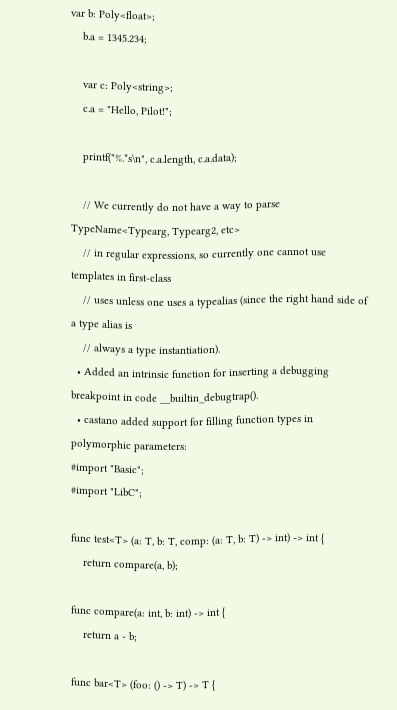var b: Poly<float>;
    b.a = 1345.234;

    var c: Poly<string>;
    c.a = "Hello, Pilot!";

    printf("%.*s\n", c.a.length, c.a.data);

    // We currently do not have a way to parse TypeName<Typearg, Typearg2, etc>
    // in regular expressions, so currently one cannot use templates in first-class
    // uses unless one uses a typealias (since the right hand side of a type alias is
    // always a type instantiation).
  • Added an intrinsic function for inserting a debugging breakpoint in code __builtin_debugtrap().
  • castano added support for filling function types in polymorphic parameters:
#import "Basic";
#import "LibC";

func test<T> (a: T, b: T, comp: (a: T, b: T) -> int) -> int {
    return compare(a, b);

func compare(a: int, b: int) -> int {
    return a - b;

func bar<T> (foo: () -> T) -> T {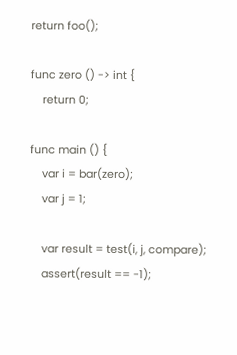return foo();

func zero () -> int {
    return 0;

func main () {
    var i = bar(zero);
    var j = 1;

    var result = test(i, j, compare);
    assert(result == -1);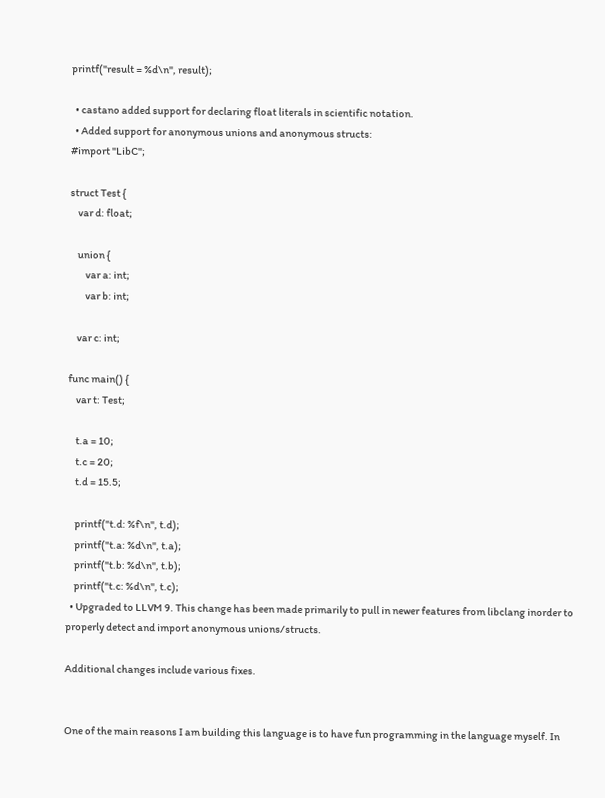printf("result = %d\n", result);

  • castano added support for declaring float literals in scientific notation.
  • Added support for anonymous unions and anonymous structs:
#import "LibC";

struct Test {
    var d: float;

    union {
        var a: int;
        var b: int;

    var c: int;

func main() {
    var t: Test;

    t.a = 10;
    t.c = 20;
    t.d = 15.5;

    printf("t.d: %f\n", t.d);
    printf("t.a: %d\n", t.a);
    printf("t.b: %d\n", t.b);
    printf("t.c: %d\n", t.c);
  • Upgraded to LLVM 9. This change has been made primarily to pull in newer features from libclang inorder to properly detect and import anonymous unions/structs.

Additional changes include various fixes.


One of the main reasons I am building this language is to have fun programming in the language myself. In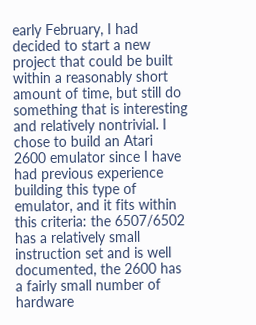early February, I had decided to start a new project that could be built within a reasonably short amount of time, but still do something that is interesting and relatively nontrivial. I chose to build an Atari 2600 emulator since I have had previous experience building this type of emulator, and it fits within this criteria: the 6507/6502 has a relatively small instruction set and is well documented, the 2600 has a fairly small number of hardware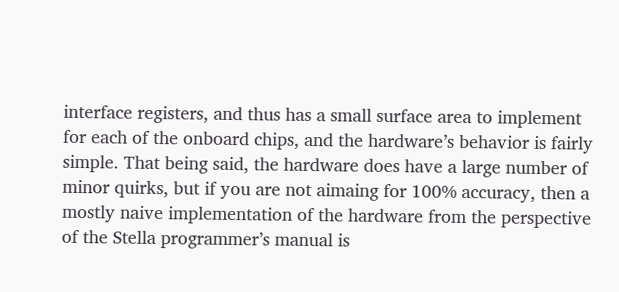interface registers, and thus has a small surface area to implement for each of the onboard chips, and the hardware’s behavior is fairly simple. That being said, the hardware does have a large number of minor quirks, but if you are not aimaing for 100% accuracy, then a mostly naive implementation of the hardware from the perspective of the Stella programmer’s manual is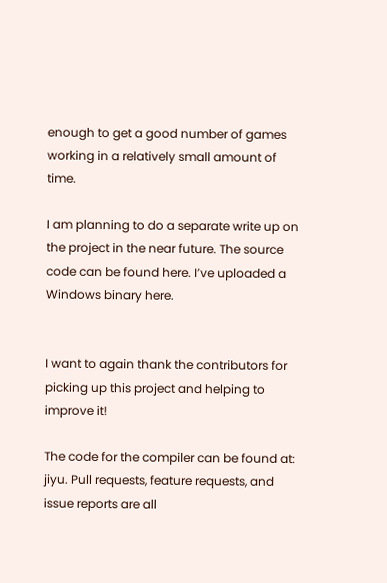enough to get a good number of games working in a relatively small amount of time.

I am planning to do a separate write up on the project in the near future. The source code can be found here. I’ve uploaded a Windows binary here.


I want to again thank the contributors for picking up this project and helping to improve it!

The code for the compiler can be found at: jiyu. Pull requests, feature requests, and issue reports are all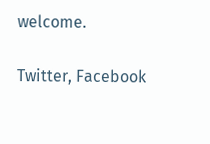welcome.

Twitter, Facebook